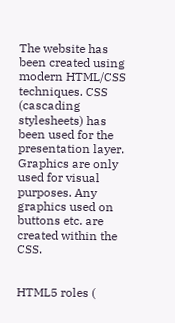The website has been created using modern HTML/CSS techniques. CSS (cascading stylesheets) has been used for the presentation layer. Graphics are only used for visual purposes. Any graphics used on buttons etc. are created within the CSS.


HTML5 roles (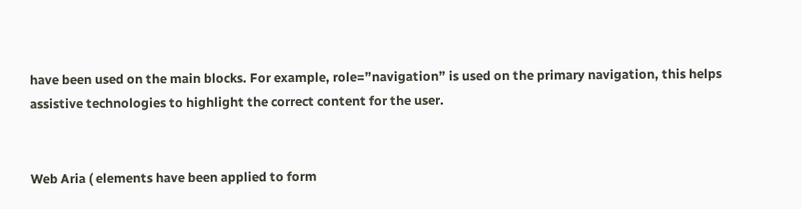have been used on the main blocks. For example, role=”navigation” is used on the primary navigation, this helps assistive technologies to highlight the correct content for the user.


Web Aria ( elements have been applied to form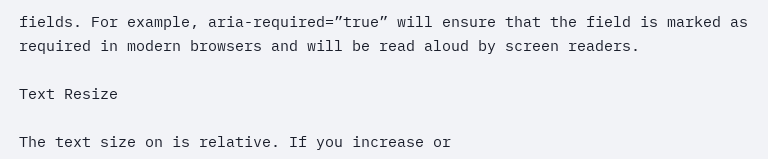fields. For example, aria-required=”true” will ensure that the field is marked as required in modern browsers and will be read aloud by screen readers.

Text Resize

The text size on is relative. If you increase or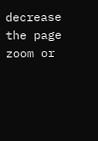decrease the page zoom or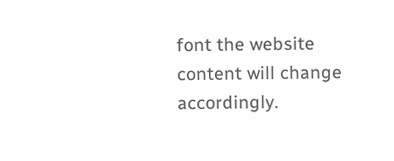font the website content will change accordingly.